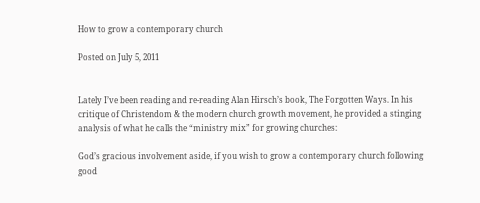How to grow a contemporary church

Posted on July 5, 2011


Lately I’ve been reading and re-reading Alan Hirsch’s book, The Forgotten Ways. In his critique of Christendom & the modern church growth movement, he provided a stinging analysis of what he calls the “ministry mix” for growing churches:

God’s gracious involvement aside, if you wish to grow a contemporary church following good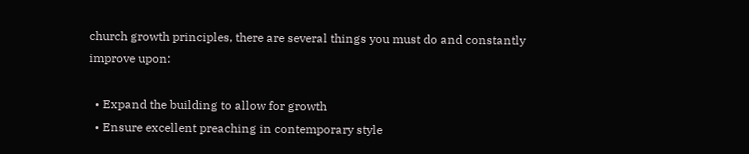church growth principles, there are several things you must do and constantly improve upon:

  • Expand the building to allow for growth
  • Ensure excellent preaching in contemporary style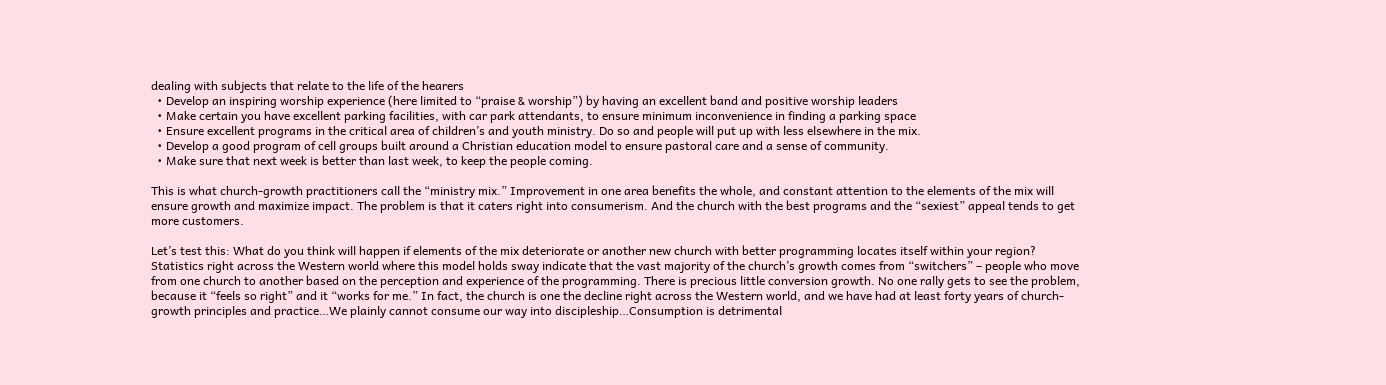dealing with subjects that relate to the life of the hearers
  • Develop an inspiring worship experience (here limited to “praise & worship”) by having an excellent band and positive worship leaders
  • Make certain you have excellent parking facilities, with car park attendants, to ensure minimum inconvenience in finding a parking space
  • Ensure excellent programs in the critical area of children’s and youth ministry. Do so and people will put up with less elsewhere in the mix.
  • Develop a good program of cell groups built around a Christian education model to ensure pastoral care and a sense of community.
  • Make sure that next week is better than last week, to keep the people coming.

This is what church-growth practitioners call the “ministry mix.” Improvement in one area benefits the whole, and constant attention to the elements of the mix will ensure growth and maximize impact. The problem is that it caters right into consumerism. And the church with the best programs and the “sexiest” appeal tends to get more customers.

Let’s test this: What do you think will happen if elements of the mix deteriorate or another new church with better programming locates itself within your region? Statistics right across the Western world where this model holds sway indicate that the vast majority of the church’s growth comes from “switchers” – people who move from one church to another based on the perception and experience of the programming. There is precious little conversion growth. No one rally gets to see the problem, because it “feels so right” and it “works for me.” In fact, the church is one the decline right across the Western world, and we have had at least forty years of church-growth principles and practice…We plainly cannot consume our way into discipleship…Consumption is detrimental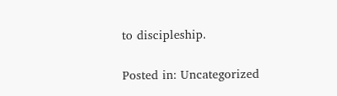to discipleship.

Posted in: Uncategorized